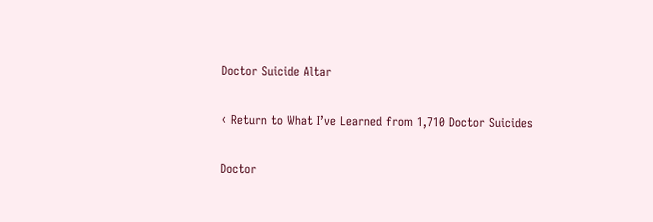Doctor Suicide Altar

‹ Return to What I’ve Learned from 1,710 Doctor Suicides

Doctor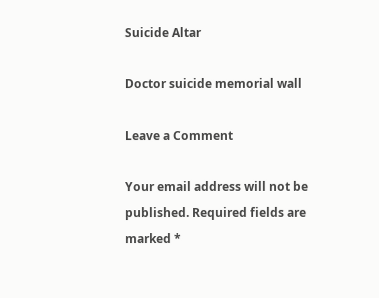Suicide Altar

Doctor suicide memorial wall

Leave a Comment

Your email address will not be published. Required fields are marked *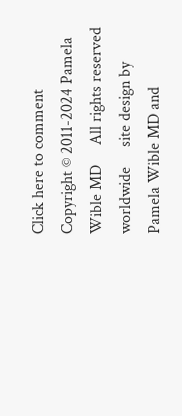Click here to comment
Copyright © 2011-2024 Pamela Wible MD     All rights reserved worldwide     site design by Pamela Wible MD and